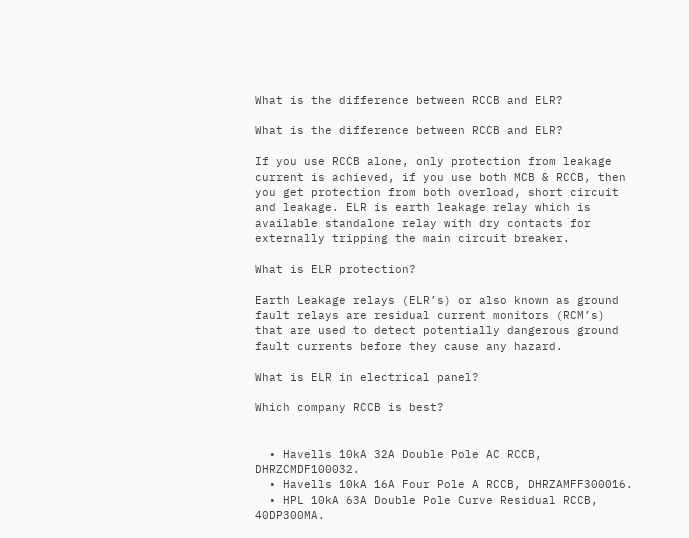What is the difference between RCCB and ELR?

What is the difference between RCCB and ELR?

If you use RCCB alone, only protection from leakage current is achieved, if you use both MCB & RCCB, then you get protection from both overload, short circuit and leakage. ELR is earth leakage relay which is available standalone relay with dry contacts for externally tripping the main circuit breaker.

What is ELR protection?

Earth Leakage relays (ELR’s) or also known as ground fault relays are residual current monitors (RCM’s) that are used to detect potentially dangerous ground fault currents before they cause any hazard.

What is ELR in electrical panel?

Which company RCCB is best?


  • Havells 10kA 32A Double Pole AC RCCB, DHRZCMDF100032.
  • Havells 10kA 16A Four Pole A RCCB, DHRZAMFF300016.
  • HPL 10kA 63A Double Pole Curve Residual RCCB, 40DP300MA.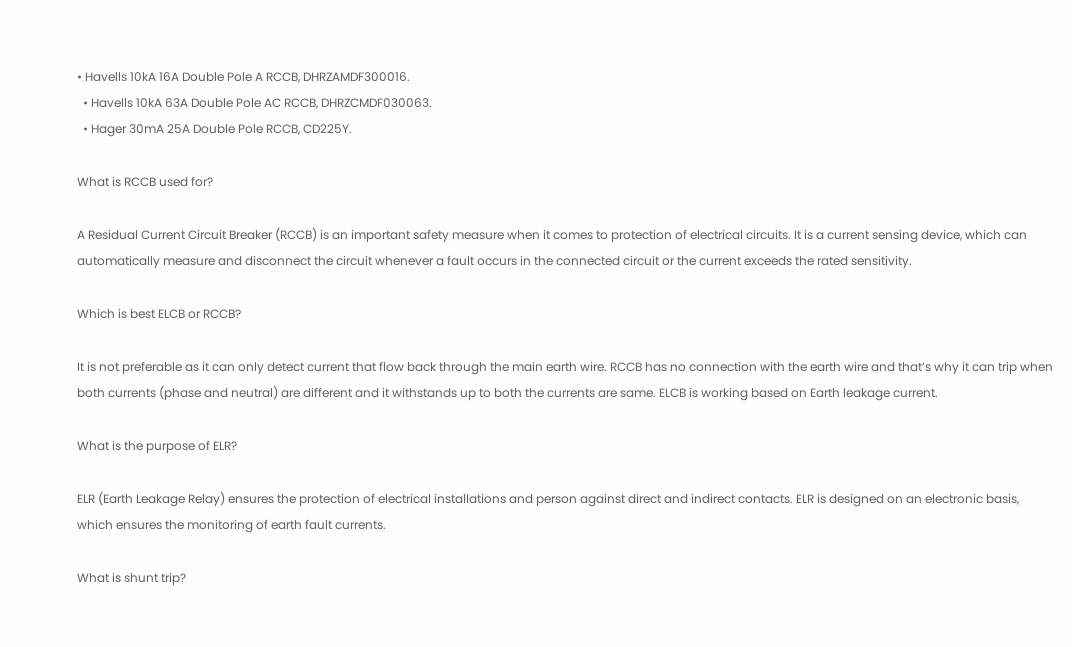• Havells 10kA 16A Double Pole A RCCB, DHRZAMDF300016.
  • Havells 10kA 63A Double Pole AC RCCB, DHRZCMDF030063.
  • Hager 30mA 25A Double Pole RCCB, CD225Y.

What is RCCB used for?

A Residual Current Circuit Breaker (RCCB) is an important safety measure when it comes to protection of electrical circuits. It is a current sensing device, which can automatically measure and disconnect the circuit whenever a fault occurs in the connected circuit or the current exceeds the rated sensitivity.

Which is best ELCB or RCCB?

It is not preferable as it can only detect current that flow back through the main earth wire. RCCB has no connection with the earth wire and that’s why it can trip when both currents (phase and neutral) are different and it withstands up to both the currents are same. ELCB is working based on Earth leakage current.

What is the purpose of ELR?

ELR (Earth Leakage Relay) ensures the protection of electrical installations and person against direct and indirect contacts. ELR is designed on an electronic basis, which ensures the monitoring of earth fault currents.

What is shunt trip?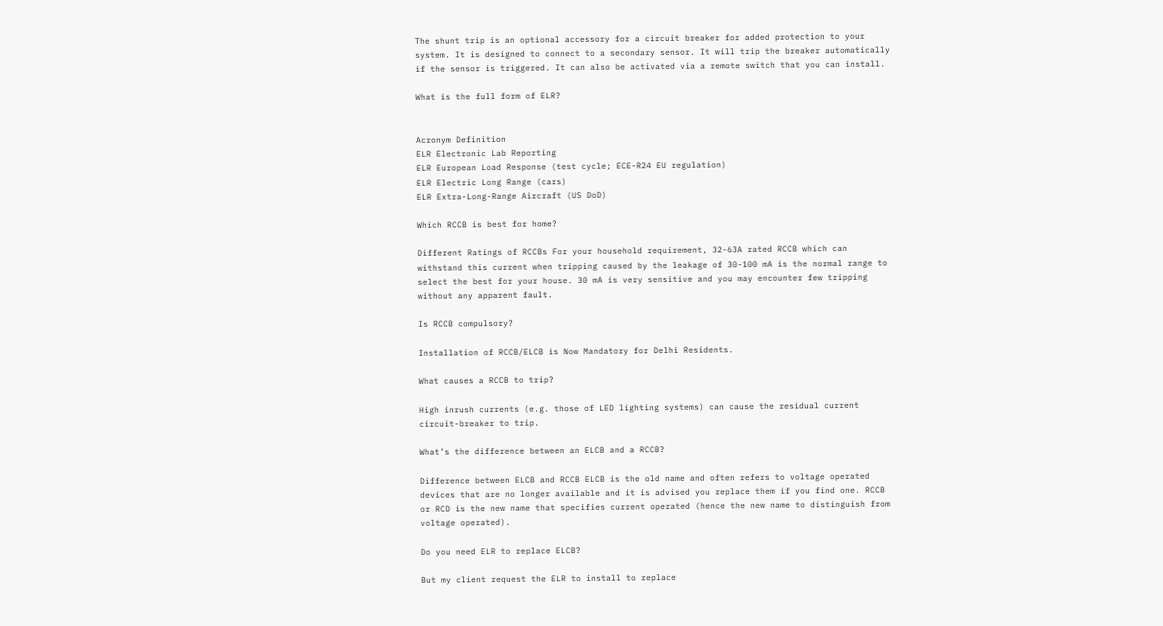The shunt trip is an optional accessory for a circuit breaker for added protection to your system. It is designed to connect to a secondary sensor. It will trip the breaker automatically if the sensor is triggered. It can also be activated via a remote switch that you can install.

What is the full form of ELR?


Acronym Definition
ELR Electronic Lab Reporting
ELR European Load Response (test cycle; ECE-R24 EU regulation)
ELR Electric Long Range (cars)
ELR Extra-Long-Range Aircraft (US DoD)

Which RCCB is best for home?

Different Ratings of RCCBs For your household requirement, 32-63A rated RCCB which can withstand this current when tripping caused by the leakage of 30-100 mA is the normal range to select the best for your house. 30 mA is very sensitive and you may encounter few tripping without any apparent fault.

Is RCCB compulsory?

Installation of RCCB/ELCB is Now Mandatory for Delhi Residents.

What causes a RCCB to trip?

High inrush currents (e.g. those of LED lighting systems) can cause the residual current circuit-breaker to trip.

What’s the difference between an ELCB and a RCCB?

Difference between ELCB and RCCB ELCB is the old name and often refers to voltage operated devices that are no longer available and it is advised you replace them if you find one. RCCB or RCD is the new name that specifies current operated (hence the new name to distinguish from voltage operated).

Do you need ELR to replace ELCB?

But my client request the ELR to install to replace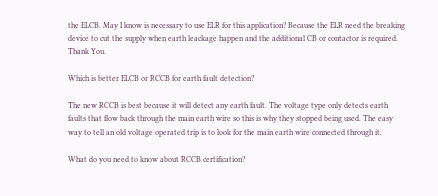the ELCB. May I know is necessary to use ELR for this application? Because the ELR need the breaking device to cut the supply when earth leackage happen and the additional CB or contactor is required. Thank You.

Which is better ELCB or RCCB for earth fault detection?

The new RCCB is best because it will detect any earth fault. The voltage type only detects earth faults that flow back through the main earth wire so this is why they stopped being used. The easy way to tell an old voltage operated trip is to look for the main earth wire connected through it.

What do you need to know about RCCB certification?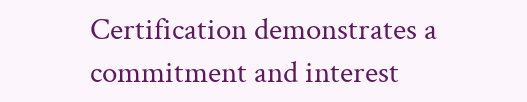Certification demonstrates a commitment and interest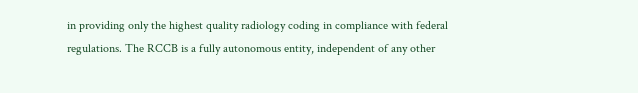in providing only the highest quality radiology coding in compliance with federal regulations. The RCCB is a fully autonomous entity, independent of any other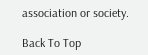association or society.

Back To Top